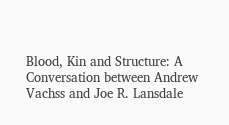Blood, Kin and Structure: A Conversation between Andrew Vachss and Joe R. Lansdale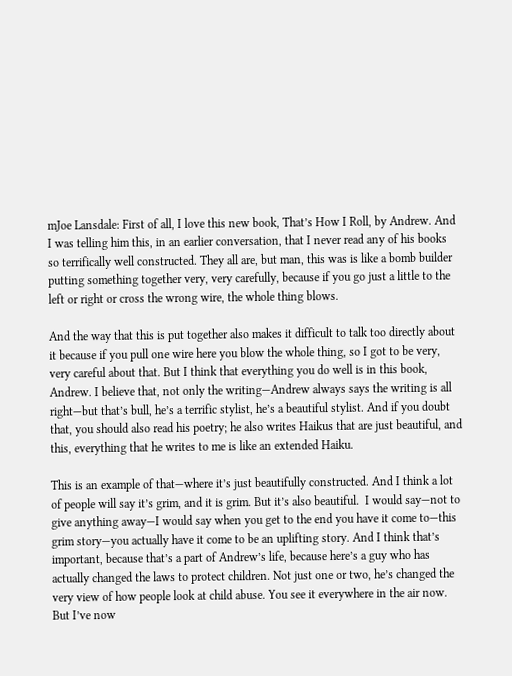mJoe Lansdale: First of all, I love this new book, That’s How I Roll, by Andrew. And I was telling him this, in an earlier conversation, that I never read any of his books so terrifically well constructed. They all are, but man, this was is like a bomb builder putting something together very, very carefully, because if you go just a little to the left or right or cross the wrong wire, the whole thing blows.

And the way that this is put together also makes it difficult to talk too directly about it because if you pull one wire here you blow the whole thing, so I got to be very, very careful about that. But I think that everything you do well is in this book, Andrew. I believe that, not only the writing—Andrew always says the writing is all right—but that’s bull, he’s a terrific stylist, he’s a beautiful stylist. And if you doubt that, you should also read his poetry; he also writes Haikus that are just beautiful, and this, everything that he writes to me is like an extended Haiku.

This is an example of that—where it’s just beautifully constructed. And I think a lot of people will say it’s grim, and it is grim. But it’s also beautiful.  I would say—not to give anything away—I would say when you get to the end you have it come to—this grim story—you actually have it come to be an uplifting story. And I think that’s important, because that’s a part of Andrew’s life, because here’s a guy who has actually changed the laws to protect children. Not just one or two, he’s changed the very view of how people look at child abuse. You see it everywhere in the air now. But I’ve now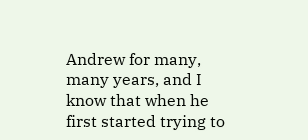Andrew for many, many years, and I know that when he first started trying to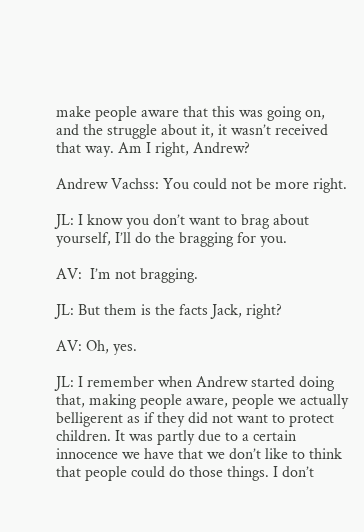make people aware that this was going on, and the struggle about it, it wasn’t received that way. Am I right, Andrew?

Andrew Vachss: You could not be more right.

JL: I know you don’t want to brag about yourself, I’ll do the bragging for you.

AV:  I’m not bragging.

JL: But them is the facts Jack, right?

AV: Oh, yes.

JL: I remember when Andrew started doing that, making people aware, people we actually belligerent as if they did not want to protect children. It was partly due to a certain innocence we have that we don’t like to think that people could do those things. I don’t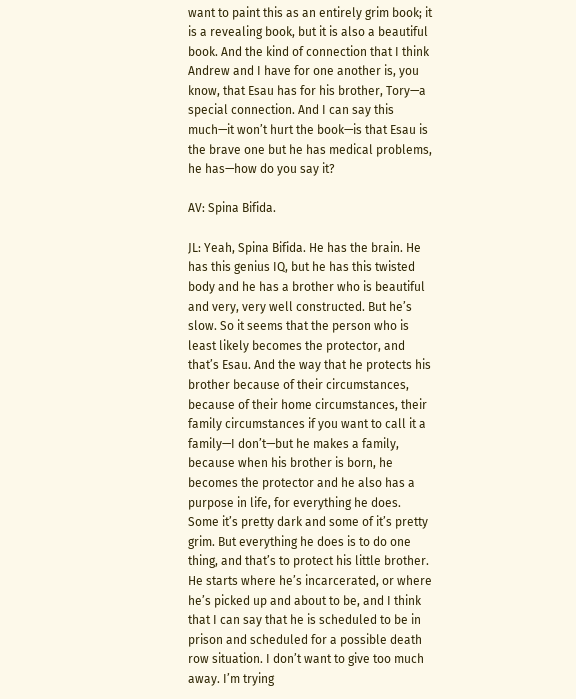want to paint this as an entirely grim book; it is a revealing book, but it is also a beautiful book. And the kind of connection that I think Andrew and I have for one another is, you know, that Esau has for his brother, Tory—a special connection. And I can say this much—it won’t hurt the book—is that Esau is the brave one but he has medical problems, he has—how do you say it?

AV: Spina Bifida.

JL: Yeah, Spina Bifida. He has the brain. He has this genius IQ, but he has this twisted body and he has a brother who is beautiful and very, very well constructed. But he’s slow. So it seems that the person who is least likely becomes the protector, and that’s Esau. And the way that he protects his brother because of their circumstances, because of their home circumstances, their family circumstances if you want to call it a family—I don’t—but he makes a family, because when his brother is born, he becomes the protector and he also has a purpose in life, for everything he does. Some it’s pretty dark and some of it’s pretty grim. But everything he does is to do one thing, and that’s to protect his little brother. He starts where he’s incarcerated, or where he’s picked up and about to be, and I think that I can say that he is scheduled to be in prison and scheduled for a possible death row situation. I don’t want to give too much away. I’m trying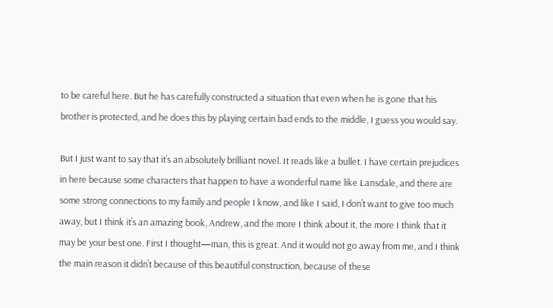to be careful here. But he has carefully constructed a situation that even when he is gone that his brother is protected, and he does this by playing certain bad ends to the middle, I guess you would say.

But I just want to say that it’s an absolutely brilliant novel. It reads like a bullet. I have certain prejudices in here because some characters that happen to have a wonderful name like Lansdale, and there are some strong connections to my family and people I know, and like I said, I don’t want to give too much away, but I think it’s an amazing book, Andrew, and the more I think about it, the more I think that it may be your best one. First I thought—man, this is great. And it would not go away from me, and I think the main reason it didn’t because of this beautiful construction, because of these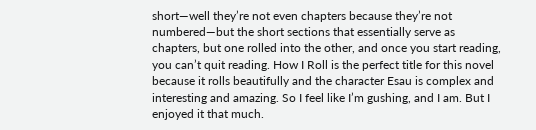short—well they’re not even chapters because they’re not numbered—but the short sections that essentially serve as chapters, but one rolled into the other, and once you start reading, you can’t quit reading. How I Roll is the perfect title for this novel because it rolls beautifully and the character Esau is complex and interesting and amazing. So I feel like I’m gushing, and I am. But I enjoyed it that much.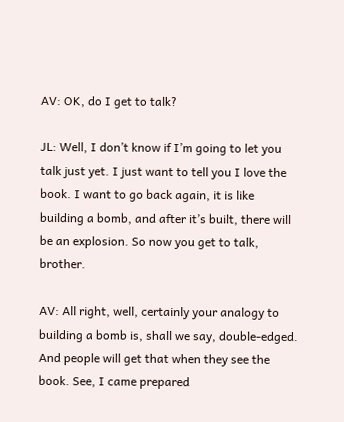AV: OK, do I get to talk?

JL: Well, I don’t know if I’m going to let you talk just yet. I just want to tell you I love the book. I want to go back again, it is like building a bomb, and after it’s built, there will be an explosion. So now you get to talk, brother.

AV: All right, well, certainly your analogy to building a bomb is, shall we say, double-edged. And people will get that when they see the book. See, I came prepared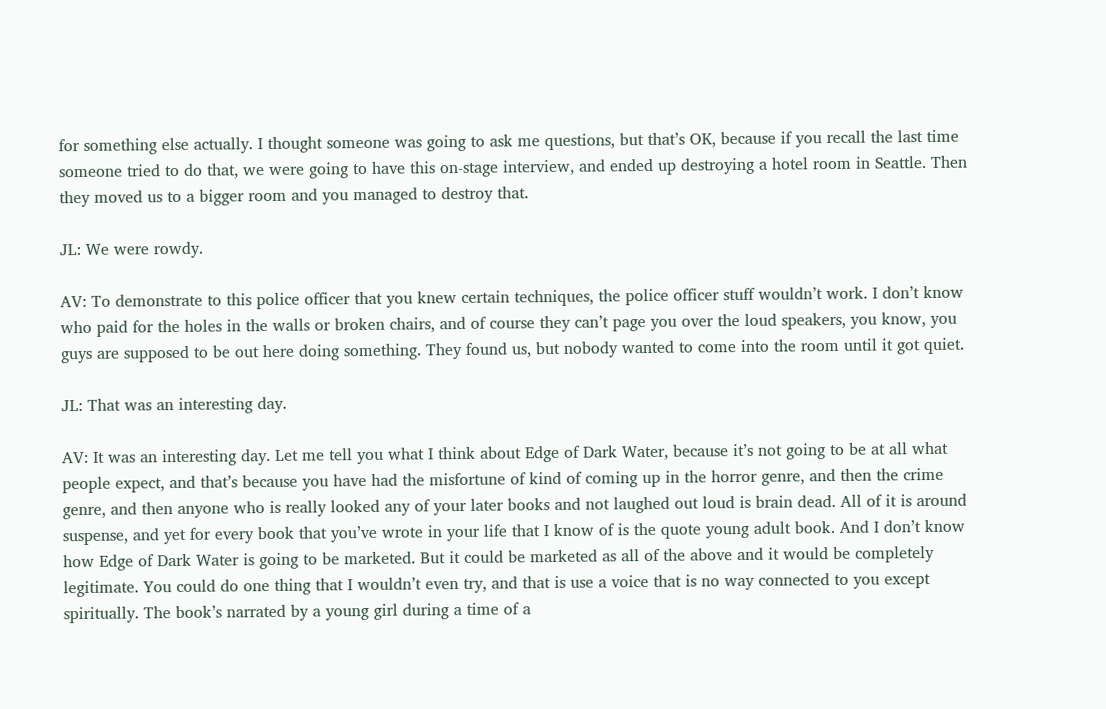for something else actually. I thought someone was going to ask me questions, but that’s OK, because if you recall the last time someone tried to do that, we were going to have this on-stage interview, and ended up destroying a hotel room in Seattle. Then they moved us to a bigger room and you managed to destroy that.

JL: We were rowdy.

AV: To demonstrate to this police officer that you knew certain techniques, the police officer stuff wouldn’t work. I don’t know who paid for the holes in the walls or broken chairs, and of course they can’t page you over the loud speakers, you know, you guys are supposed to be out here doing something. They found us, but nobody wanted to come into the room until it got quiet.

JL: That was an interesting day.

AV: It was an interesting day. Let me tell you what I think about Edge of Dark Water, because it’s not going to be at all what people expect, and that’s because you have had the misfortune of kind of coming up in the horror genre, and then the crime genre, and then anyone who is really looked any of your later books and not laughed out loud is brain dead. All of it is around suspense, and yet for every book that you’ve wrote in your life that I know of is the quote young adult book. And I don’t know how Edge of Dark Water is going to be marketed. But it could be marketed as all of the above and it would be completely legitimate. You could do one thing that I wouldn’t even try, and that is use a voice that is no way connected to you except spiritually. The book’s narrated by a young girl during a time of a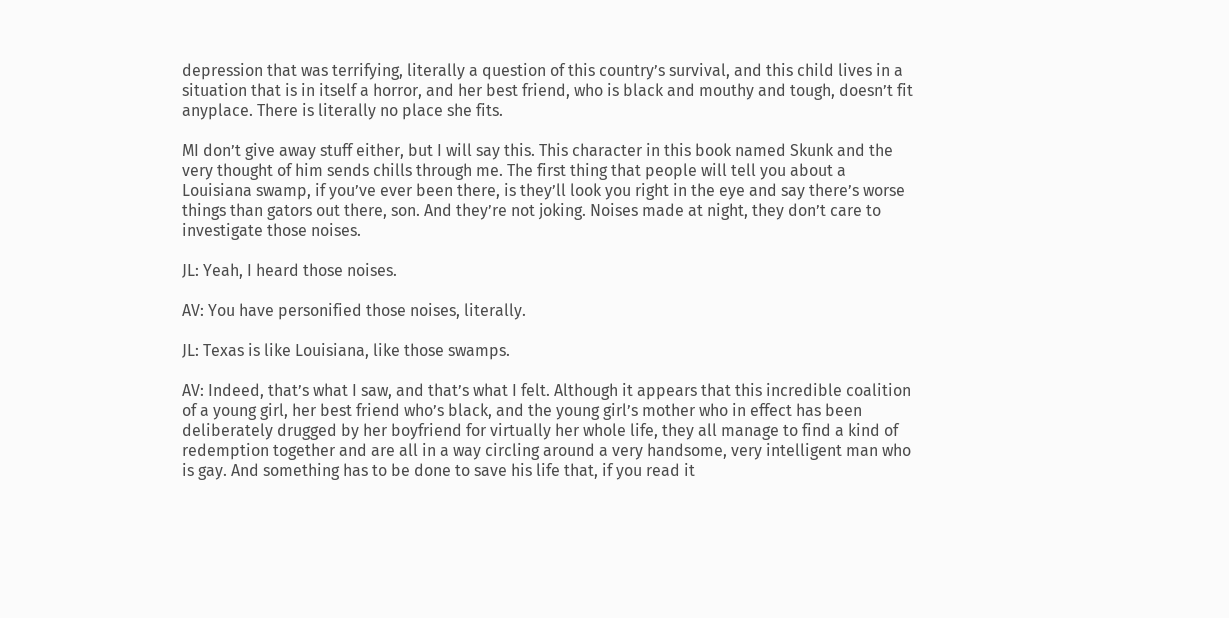depression that was terrifying, literally a question of this country’s survival, and this child lives in a situation that is in itself a horror, and her best friend, who is black and mouthy and tough, doesn’t fit anyplace. There is literally no place she fits.

MI don’t give away stuff either, but I will say this. This character in this book named Skunk and the very thought of him sends chills through me. The first thing that people will tell you about a Louisiana swamp, if you’ve ever been there, is they’ll look you right in the eye and say there’s worse things than gators out there, son. And they’re not joking. Noises made at night, they don’t care to investigate those noises.

JL: Yeah, I heard those noises.

AV: You have personified those noises, literally.

JL: Texas is like Louisiana, like those swamps.

AV: Indeed, that’s what I saw, and that’s what I felt. Although it appears that this incredible coalition of a young girl, her best friend who’s black, and the young girl’s mother who in effect has been deliberately drugged by her boyfriend for virtually her whole life, they all manage to find a kind of redemption together and are all in a way circling around a very handsome, very intelligent man who is gay. And something has to be done to save his life that, if you read it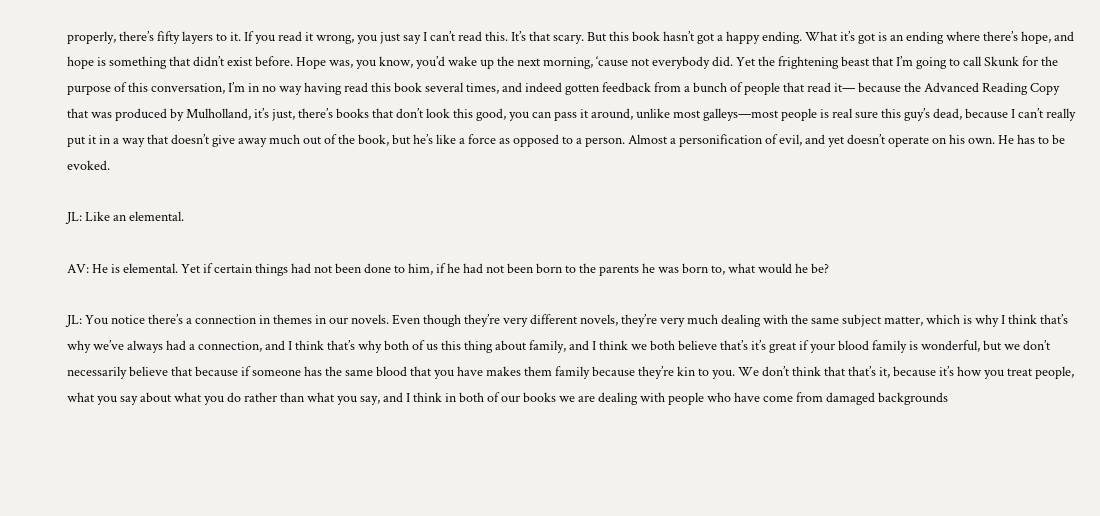properly, there’s fifty layers to it. If you read it wrong, you just say I can’t read this. It’s that scary. But this book hasn’t got a happy ending. What it’s got is an ending where there’s hope, and hope is something that didn’t exist before. Hope was, you know, you’d wake up the next morning, ‘cause not everybody did. Yet the frightening beast that I’m going to call Skunk for the purpose of this conversation, I’m in no way having read this book several times, and indeed gotten feedback from a bunch of people that read it— because the Advanced Reading Copy that was produced by Mulholland, it’s just, there’s books that don’t look this good, you can pass it around, unlike most galleys—most people is real sure this guy’s dead, because I can’t really put it in a way that doesn’t give away much out of the book, but he’s like a force as opposed to a person. Almost a personification of evil, and yet doesn’t operate on his own. He has to be evoked.

JL: Like an elemental.

AV: He is elemental. Yet if certain things had not been done to him, if he had not been born to the parents he was born to, what would he be?

JL: You notice there’s a connection in themes in our novels. Even though they’re very different novels, they’re very much dealing with the same subject matter, which is why I think that’s why we’ve always had a connection, and I think that’s why both of us this thing about family, and I think we both believe that’s it’s great if your blood family is wonderful, but we don’t necessarily believe that because if someone has the same blood that you have makes them family because they’re kin to you. We don’t think that that’s it, because it’s how you treat people, what you say about what you do rather than what you say, and I think in both of our books we are dealing with people who have come from damaged backgrounds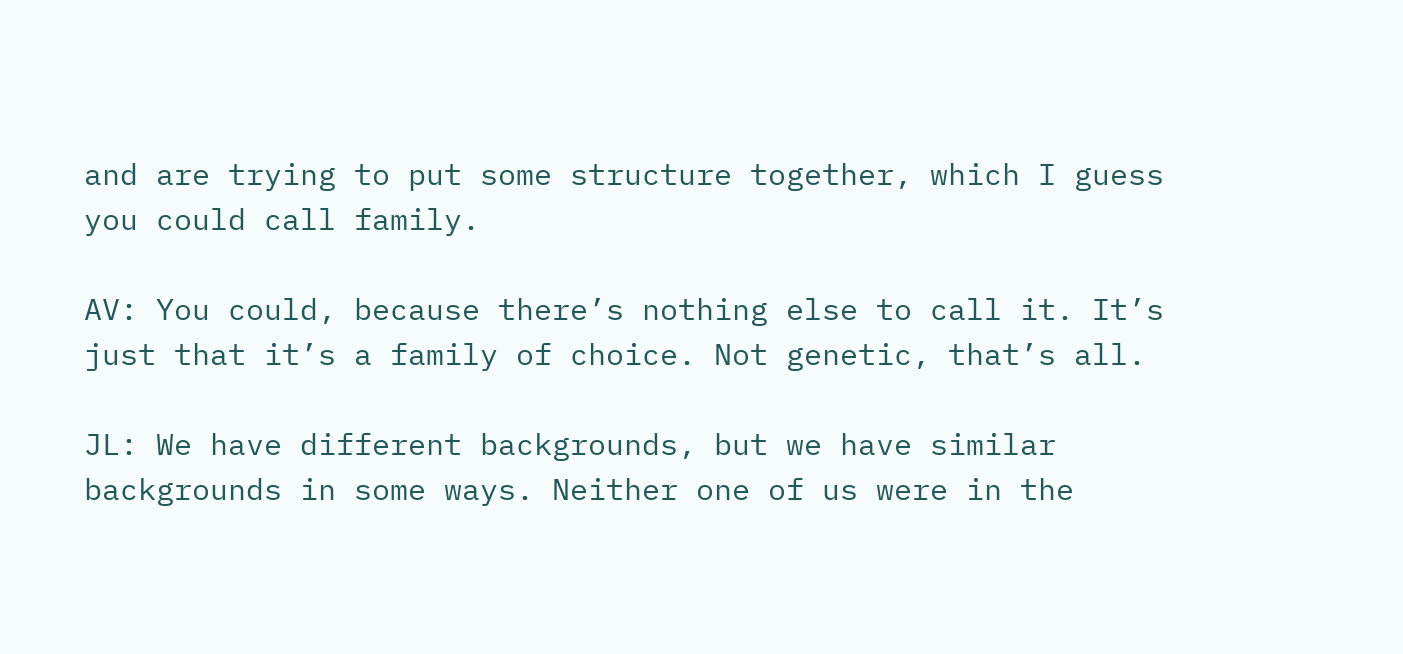and are trying to put some structure together, which I guess you could call family.

AV: You could, because there’s nothing else to call it. It’s just that it’s a family of choice. Not genetic, that’s all.

JL: We have different backgrounds, but we have similar backgrounds in some ways. Neither one of us were in the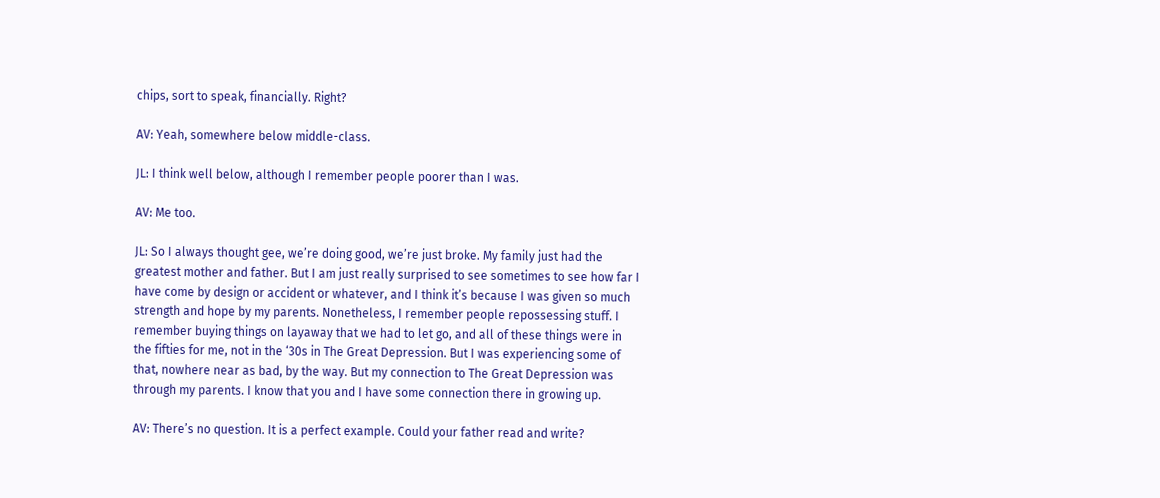chips, sort to speak, financially. Right?

AV: Yeah, somewhere below middle-class.

JL: I think well below, although I remember people poorer than I was.

AV: Me too.

JL: So I always thought gee, we’re doing good, we’re just broke. My family just had the greatest mother and father. But I am just really surprised to see sometimes to see how far I have come by design or accident or whatever, and I think it’s because I was given so much strength and hope by my parents. Nonetheless, I remember people repossessing stuff. I remember buying things on layaway that we had to let go, and all of these things were in the fifties for me, not in the ‘30s in The Great Depression. But I was experiencing some of that, nowhere near as bad, by the way. But my connection to The Great Depression was through my parents. I know that you and I have some connection there in growing up.

AV: There’s no question. It is a perfect example. Could your father read and write?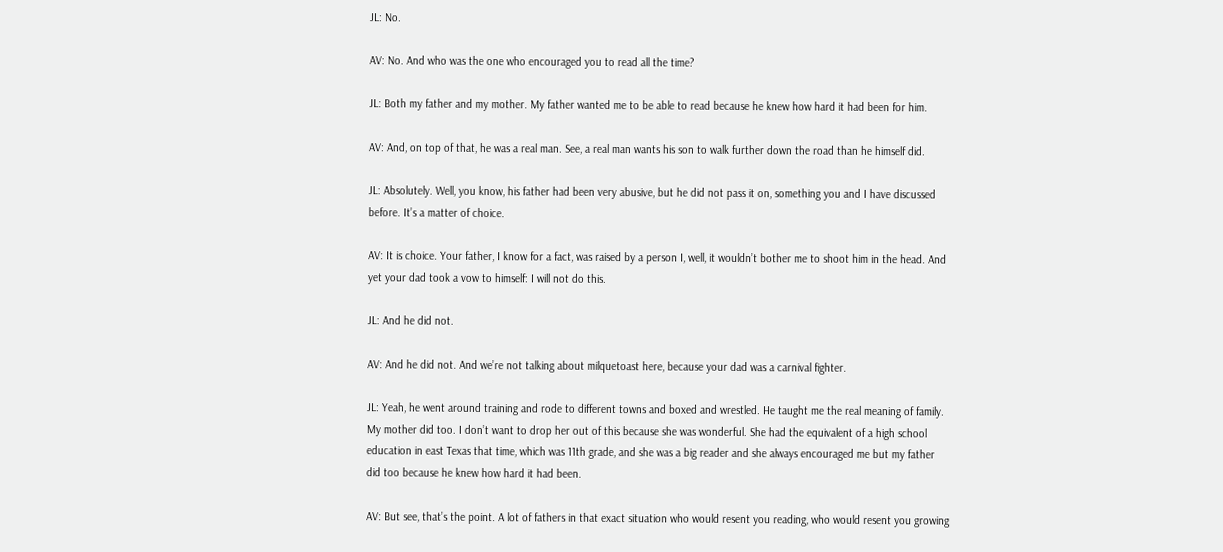JL: No.

AV: No. And who was the one who encouraged you to read all the time?

JL: Both my father and my mother. My father wanted me to be able to read because he knew how hard it had been for him.

AV: And, on top of that, he was a real man. See, a real man wants his son to walk further down the road than he himself did.

JL: Absolutely. Well, you know, his father had been very abusive, but he did not pass it on, something you and I have discussed before. It’s a matter of choice.

AV: It is choice. Your father, I know for a fact, was raised by a person I, well, it wouldn’t bother me to shoot him in the head. And yet your dad took a vow to himself: I will not do this.

JL: And he did not.

AV: And he did not. And we’re not talking about milquetoast here, because your dad was a carnival fighter.

JL: Yeah, he went around training and rode to different towns and boxed and wrestled. He taught me the real meaning of family. My mother did too. I don’t want to drop her out of this because she was wonderful. She had the equivalent of a high school education in east Texas that time, which was 11th grade, and she was a big reader and she always encouraged me but my father did too because he knew how hard it had been.

AV: But see, that’s the point. A lot of fathers in that exact situation who would resent you reading, who would resent you growing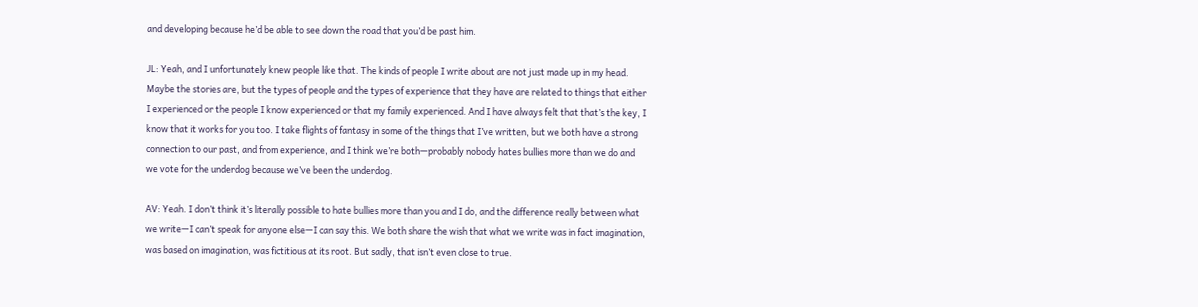and developing because he’d be able to see down the road that you’d be past him.

JL: Yeah, and I unfortunately knew people like that. The kinds of people I write about are not just made up in my head. Maybe the stories are, but the types of people and the types of experience that they have are related to things that either I experienced or the people I know experienced or that my family experienced. And I have always felt that that’s the key, I know that it works for you too. I take flights of fantasy in some of the things that I’ve written, but we both have a strong connection to our past, and from experience, and I think we’re both—probably nobody hates bullies more than we do and we vote for the underdog because we’ve been the underdog.

AV: Yeah. I don’t think it’s literally possible to hate bullies more than you and I do, and the difference really between what we write—I can’t speak for anyone else—I can say this. We both share the wish that what we write was in fact imagination, was based on imagination, was fictitious at its root. But sadly, that isn’t even close to true.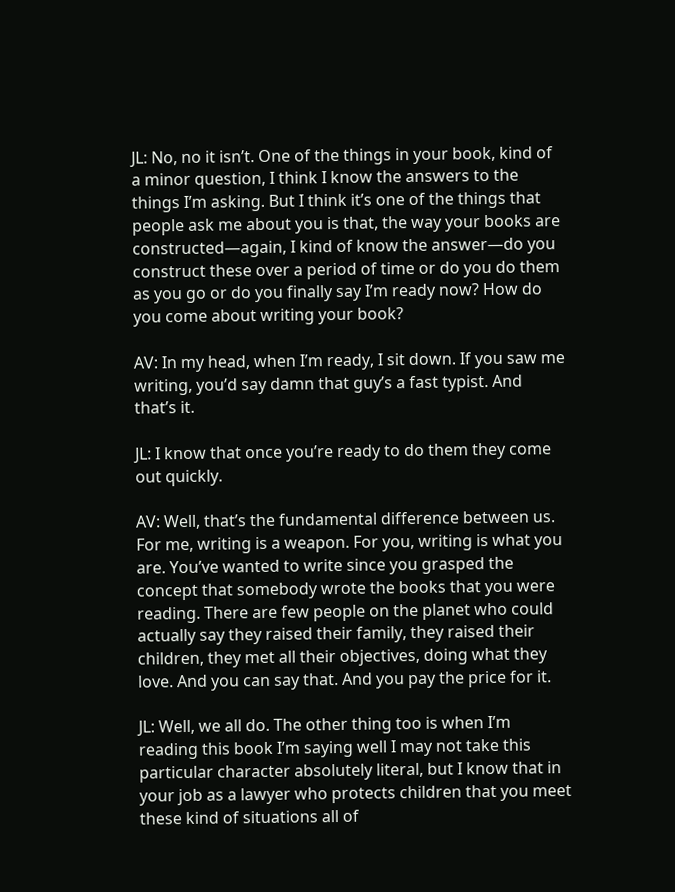JL: No, no it isn’t. One of the things in your book, kind of a minor question, I think I know the answers to the things I’m asking. But I think it’s one of the things that people ask me about you is that, the way your books are constructed—again, I kind of know the answer—do you construct these over a period of time or do you do them as you go or do you finally say I’m ready now? How do you come about writing your book?

AV: In my head, when I’m ready, I sit down. If you saw me writing, you’d say damn that guy’s a fast typist. And that’s it.

JL: I know that once you’re ready to do them they come out quickly.

AV: Well, that’s the fundamental difference between us. For me, writing is a weapon. For you, writing is what you are. You’ve wanted to write since you grasped the concept that somebody wrote the books that you were reading. There are few people on the planet who could actually say they raised their family, they raised their children, they met all their objectives, doing what they love. And you can say that. And you pay the price for it.

JL: Well, we all do. The other thing too is when I’m reading this book I’m saying well I may not take this particular character absolutely literal, but I know that in your job as a lawyer who protects children that you meet these kind of situations all of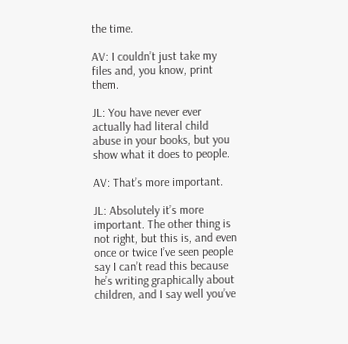the time.

AV: I couldn’t just take my files and, you know, print them.

JL: You have never ever actually had literal child abuse in your books, but you show what it does to people.

AV: That’s more important.

JL: Absolutely it’s more important. The other thing is not right, but this is, and even once or twice I’ve seen people say I can’t read this because he’s writing graphically about children, and I say well you’ve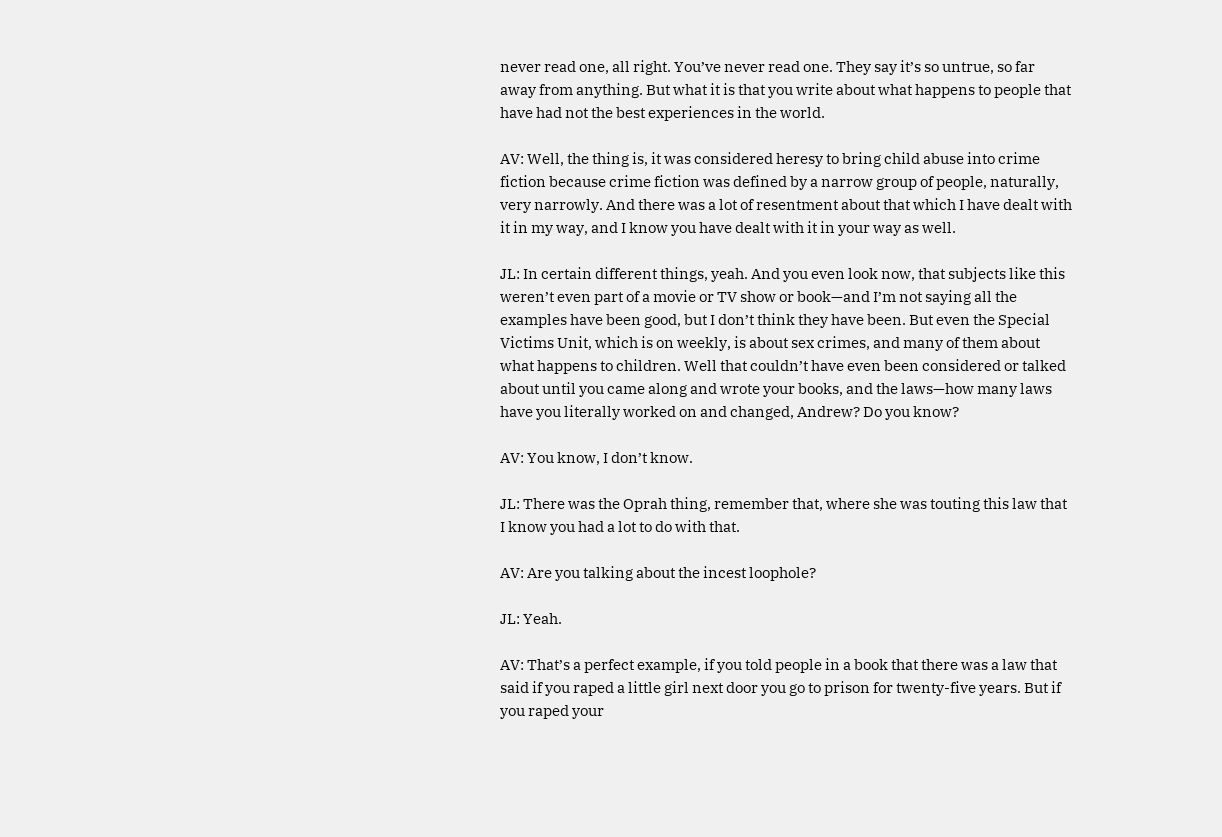never read one, all right. You’ve never read one. They say it’s so untrue, so far away from anything. But what it is that you write about what happens to people that have had not the best experiences in the world.

AV: Well, the thing is, it was considered heresy to bring child abuse into crime fiction because crime fiction was defined by a narrow group of people, naturally, very narrowly. And there was a lot of resentment about that which I have dealt with it in my way, and I know you have dealt with it in your way as well.

JL: In certain different things, yeah. And you even look now, that subjects like this weren’t even part of a movie or TV show or book—and I’m not saying all the examples have been good, but I don’t think they have been. But even the Special Victims Unit, which is on weekly, is about sex crimes, and many of them about what happens to children. Well that couldn’t have even been considered or talked about until you came along and wrote your books, and the laws—how many laws have you literally worked on and changed, Andrew? Do you know?

AV: You know, I don’t know.

JL: There was the Oprah thing, remember that, where she was touting this law that I know you had a lot to do with that.

AV: Are you talking about the incest loophole?

JL: Yeah.

AV: That’s a perfect example, if you told people in a book that there was a law that said if you raped a little girl next door you go to prison for twenty-five years. But if you raped your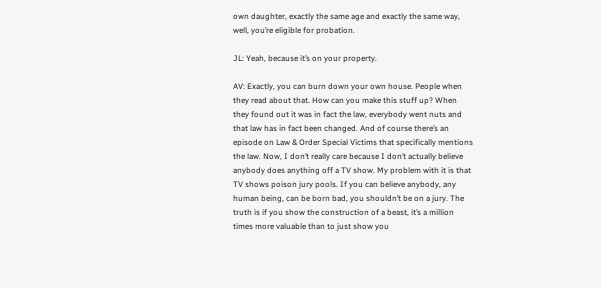own daughter, exactly the same age and exactly the same way, well, you’re eligible for probation.

JL: Yeah, because it’s on your property.

AV: Exactly, you can burn down your own house. People when they read about that. How can you make this stuff up? When they found out it was in fact the law, everybody went nuts and that law has in fact been changed. And of course there’s an episode on Law & Order Special Victims that specifically mentions the law. Now, I don’t really care because I don’t actually believe anybody does anything off a TV show. My problem with it is that TV shows poison jury pools. If you can believe anybody, any human being, can be born bad, you shouldn’t be on a jury. The truth is if you show the construction of a beast, it’s a million times more valuable than to just show you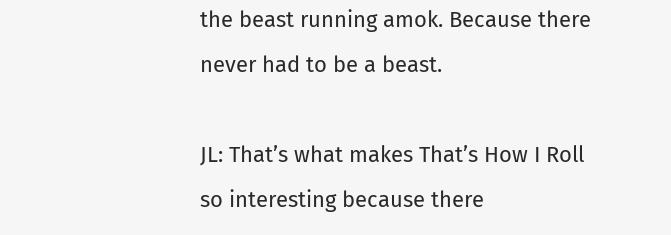the beast running amok. Because there never had to be a beast.

JL: That’s what makes That’s How I Roll so interesting because there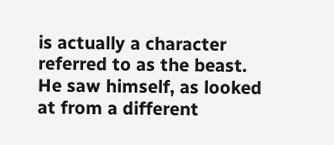is actually a character referred to as the beast. He saw himself, as looked at from a different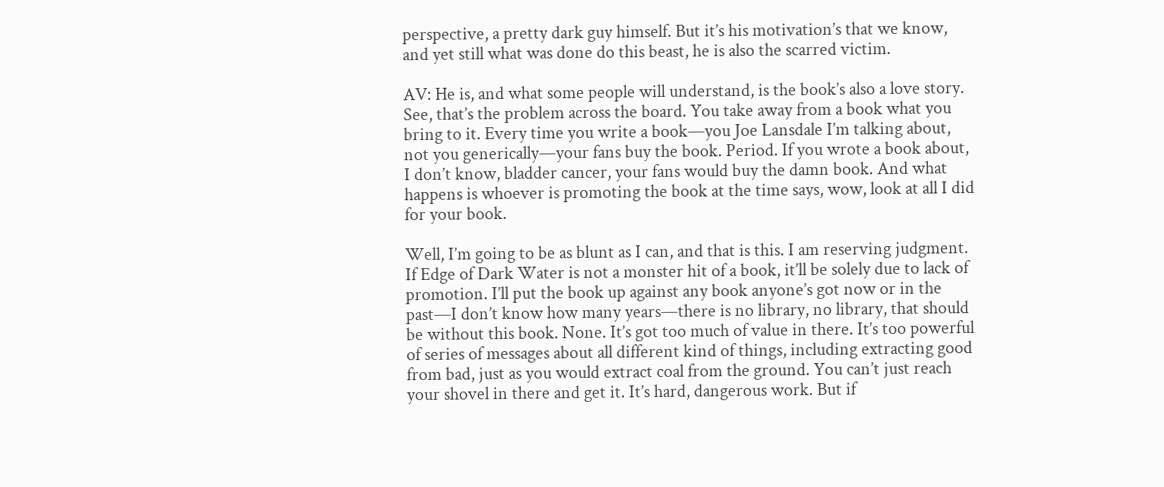perspective, a pretty dark guy himself. But it’s his motivation’s that we know, and yet still what was done do this beast, he is also the scarred victim.

AV: He is, and what some people will understand, is the book’s also a love story. See, that’s the problem across the board. You take away from a book what you bring to it. Every time you write a book—you Joe Lansdale I’m talking about, not you generically—your fans buy the book. Period. If you wrote a book about, I don’t know, bladder cancer, your fans would buy the damn book. And what happens is whoever is promoting the book at the time says, wow, look at all I did for your book.

Well, I’m going to be as blunt as I can, and that is this. I am reserving judgment. If Edge of Dark Water is not a monster hit of a book, it’ll be solely due to lack of promotion. I’ll put the book up against any book anyone’s got now or in the past—I don’t know how many years—there is no library, no library, that should be without this book. None. It’s got too much of value in there. It’s too powerful of series of messages about all different kind of things, including extracting good from bad, just as you would extract coal from the ground. You can’t just reach your shovel in there and get it. It’s hard, dangerous work. But if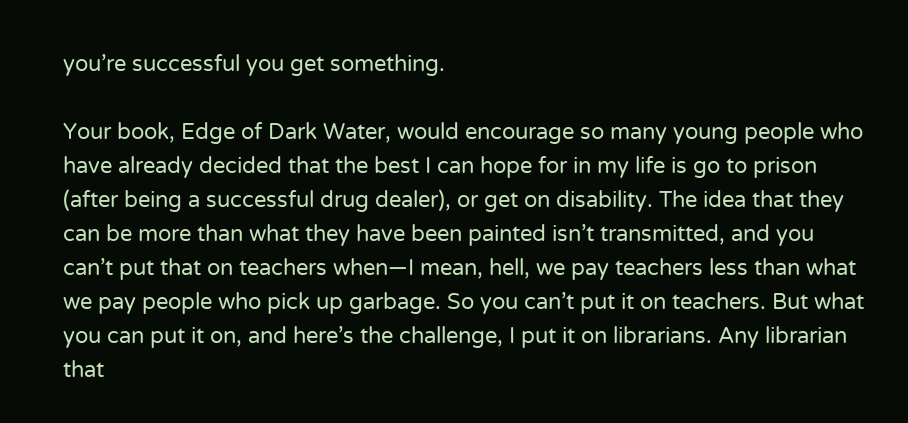you’re successful you get something.

Your book, Edge of Dark Water, would encourage so many young people who have already decided that the best I can hope for in my life is go to prison (after being a successful drug dealer), or get on disability. The idea that they can be more than what they have been painted isn’t transmitted, and you can’t put that on teachers when—I mean, hell, we pay teachers less than what we pay people who pick up garbage. So you can’t put it on teachers. But what you can put it on, and here’s the challenge, I put it on librarians. Any librarian that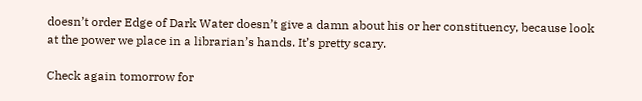doesn’t order Edge of Dark Water doesn’t give a damn about his or her constituency, because look at the power we place in a librarian’s hands. It’s pretty scary.

Check again tomorrow for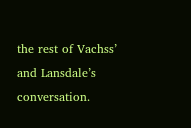the rest of Vachss’ and Lansdale’s conversation.